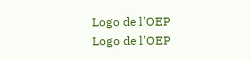Logo de l'OEP
Logo de l'OEP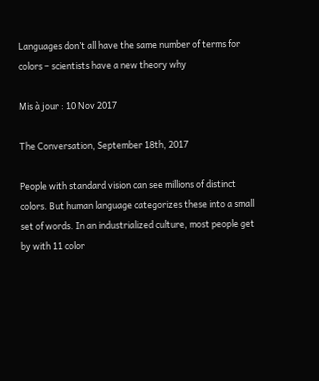Languages don’t all have the same number of terms for colors – scientists have a new theory why

Mis à jour : 10 Nov 2017

The Conversation, September 18th, 2017

People with standard vision can see millions of distinct colors. But human language categorizes these into a small set of words. In an industrialized culture, most people get by with 11 color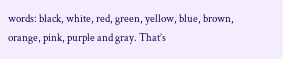words: black, white, red, green, yellow, blue, brown, orange, pink, purple and gray. That’s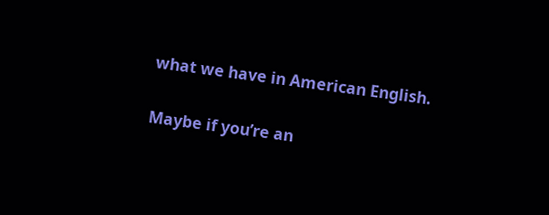what we have in American English.

Maybe if you’re an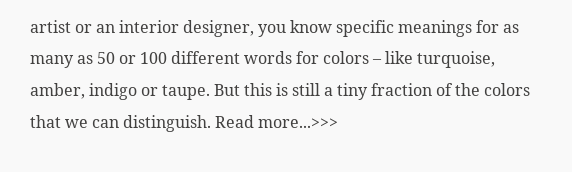artist or an interior designer, you know specific meanings for as many as 50 or 100 different words for colors – like turquoise, amber, indigo or taupe. But this is still a tiny fraction of the colors that we can distinguish. Read more...>>>